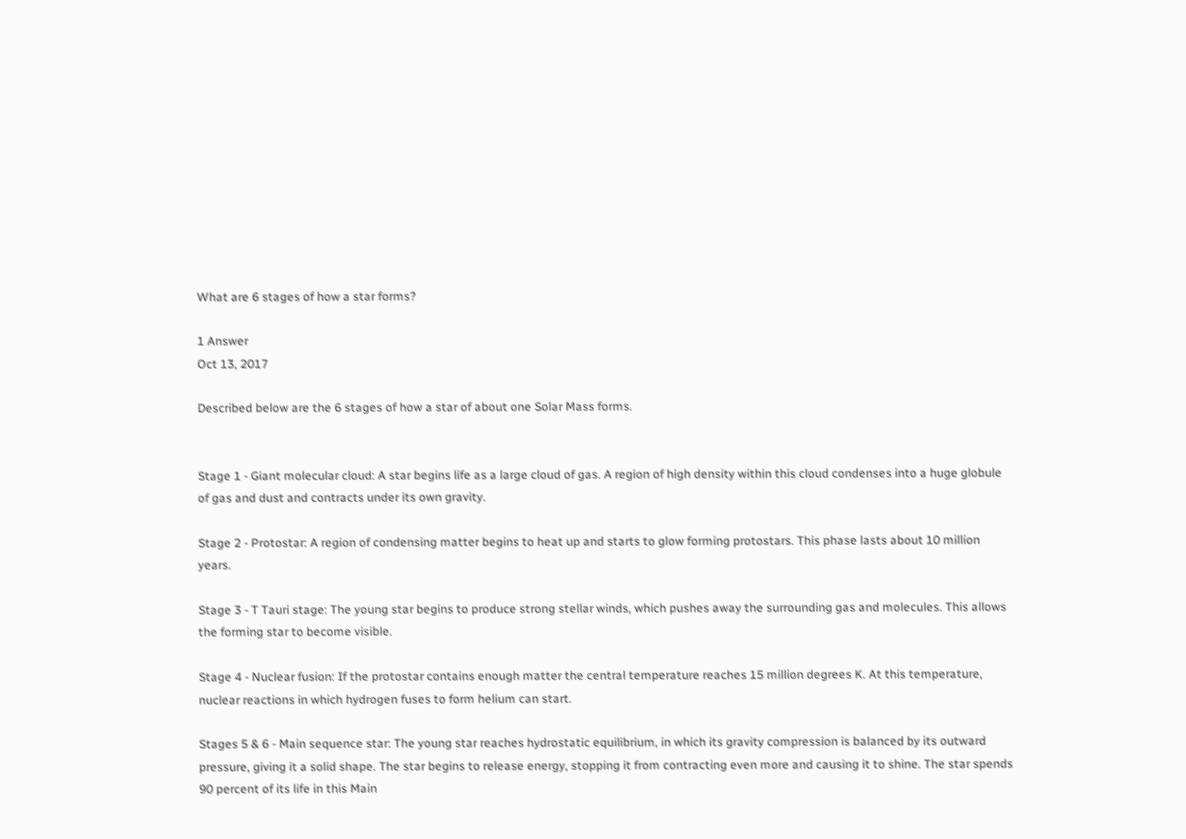What are 6 stages of how a star forms?

1 Answer
Oct 13, 2017

Described below are the 6 stages of how a star of about one Solar Mass forms.


Stage 1 - Giant molecular cloud: A star begins life as a large cloud of gas. A region of high density within this cloud condenses into a huge globule of gas and dust and contracts under its own gravity.

Stage 2 - Protostar: A region of condensing matter begins to heat up and starts to glow forming protostars. This phase lasts about 10 million years.

Stage 3 - T Tauri stage: The young star begins to produce strong stellar winds, which pushes away the surrounding gas and molecules. This allows the forming star to become visible.

Stage 4 - Nuclear fusion: If the protostar contains enough matter the central temperature reaches 15 million degrees K. At this temperature, nuclear reactions in which hydrogen fuses to form helium can start.

Stages 5 & 6 - Main sequence star: The young star reaches hydrostatic equilibrium, in which its gravity compression is balanced by its outward pressure, giving it a solid shape. The star begins to release energy, stopping it from contracting even more and causing it to shine. The star spends 90 percent of its life in this Main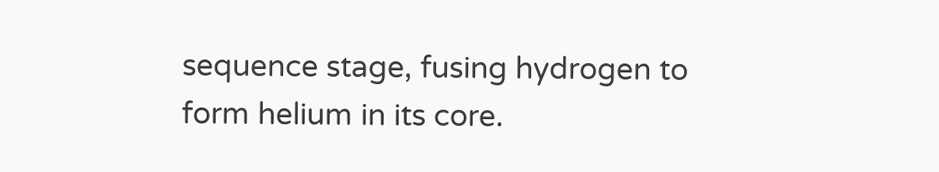sequence stage, fusing hydrogen to form helium in its core.